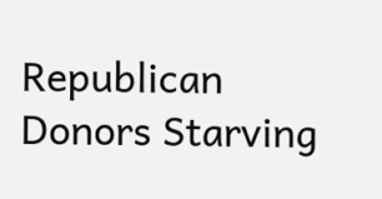Republican Donors Starving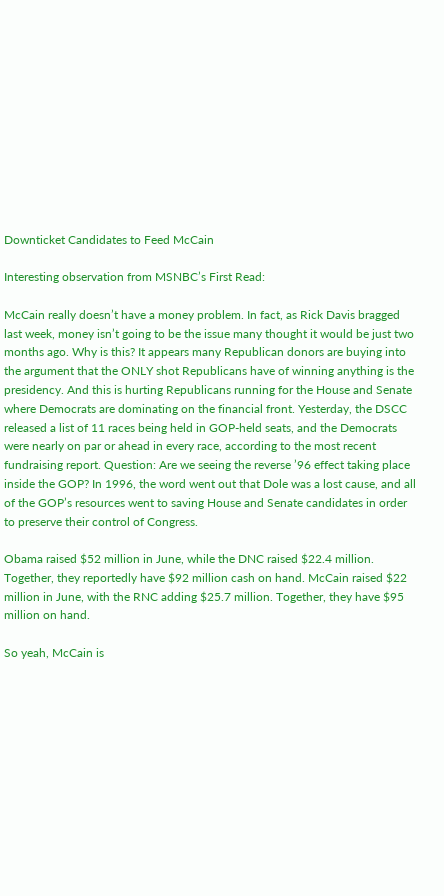Downticket Candidates to Feed McCain

Interesting observation from MSNBC’s First Read:

McCain really doesn’t have a money problem. In fact, as Rick Davis bragged last week, money isn’t going to be the issue many thought it would be just two months ago. Why is this? It appears many Republican donors are buying into the argument that the ONLY shot Republicans have of winning anything is the presidency. And this is hurting Republicans running for the House and Senate where Democrats are dominating on the financial front. Yesterday, the DSCC released a list of 11 races being held in GOP-held seats, and the Democrats were nearly on par or ahead in every race, according to the most recent fundraising report. Question: Are we seeing the reverse ’96 effect taking place inside the GOP? In 1996, the word went out that Dole was a lost cause, and all of the GOP’s resources went to saving House and Senate candidates in order to preserve their control of Congress.

Obama raised $52 million in June, while the DNC raised $22.4 million. Together, they reportedly have $92 million cash on hand. McCain raised $22 million in June, with the RNC adding $25.7 million. Together, they have $95 million on hand.

So yeah, McCain is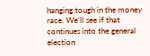hanging tough in the money race. We’ll see if that continues into the general election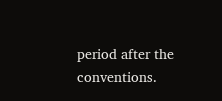period after the conventions.